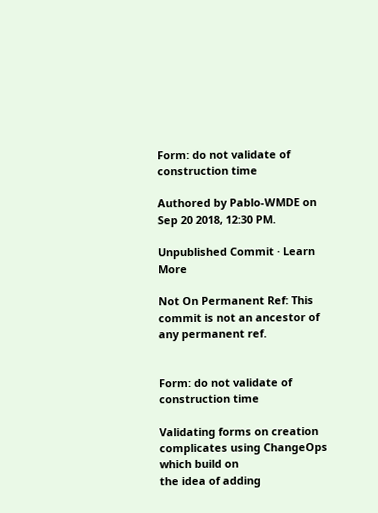Form: do not validate of construction time

Authored by Pablo-WMDE on Sep 20 2018, 12:30 PM.

Unpublished Commit · Learn More

Not On Permanent Ref: This commit is not an ancestor of any permanent ref.


Form: do not validate of construction time

Validating forms on creation complicates using ChangeOps which build on
the idea of adding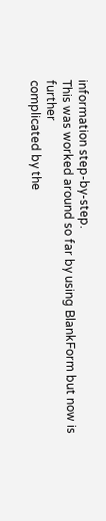information step-by-step.
This was worked around so far by using BlankForm but now is further
complicated by the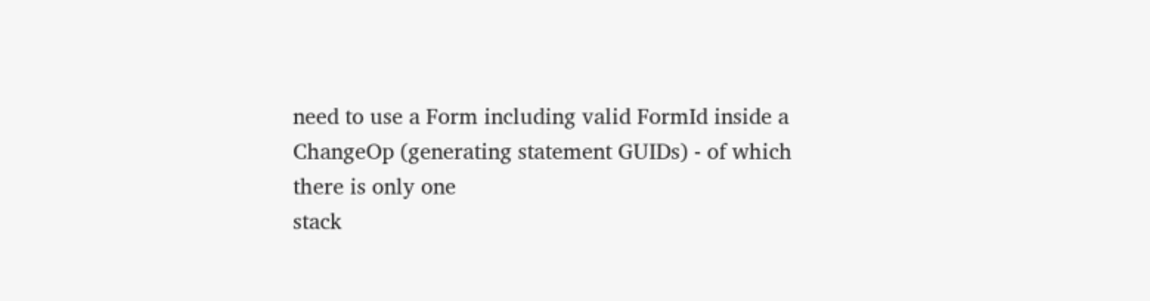need to use a Form including valid FormId inside a
ChangeOp (generating statement GUIDs) - of which there is only one
stack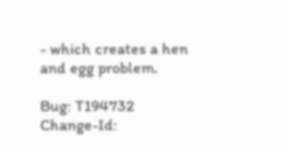- which creates a hen and egg problem.

Bug: T194732
Change-Id: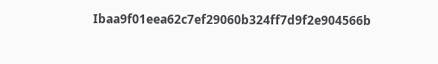Ibaa9f01eea62c7ef29060b324ff7d9f2e904566b